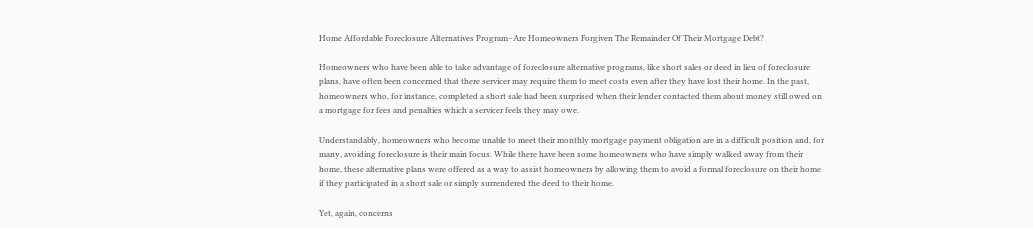Home Affordable Foreclosure Alternatives Program–Are Homeowners Forgiven The Remainder Of Their Mortgage Debt?

Homeowners who have been able to take advantage of foreclosure alternative programs, like short sales or deed in lieu of foreclosure plans, have often been concerned that there servicer may require them to meet costs even after they have lost their home. In the past, homeowners who, for instance, completed a short sale had been surprised when their lender contacted them about money still owed on a mortgage for fees and penalties which a servicer feels they may owe.

Understandably, homeowners who become unable to meet their monthly mortgage payment obligation are in a difficult position and, for many, avoiding foreclosure is their main focus. While there have been some homeowners who have simply walked away from their home, these alternative plans were offered as a way to assist homeowners by allowing them to avoid a formal foreclosure on their home if they participated in a short sale or simply surrendered the deed to their home.

Yet, again, concerns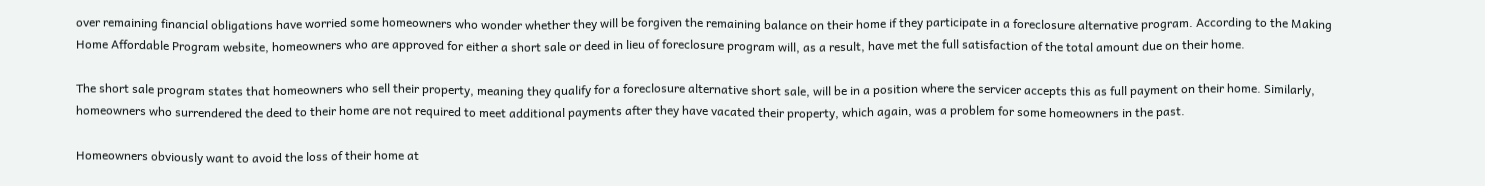over remaining financial obligations have worried some homeowners who wonder whether they will be forgiven the remaining balance on their home if they participate in a foreclosure alternative program. According to the Making Home Affordable Program website, homeowners who are approved for either a short sale or deed in lieu of foreclosure program will, as a result, have met the full satisfaction of the total amount due on their home.

The short sale program states that homeowners who sell their property, meaning they qualify for a foreclosure alternative short sale, will be in a position where the servicer accepts this as full payment on their home. Similarly, homeowners who surrendered the deed to their home are not required to meet additional payments after they have vacated their property, which again, was a problem for some homeowners in the past.

Homeowners obviously want to avoid the loss of their home at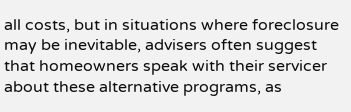all costs, but in situations where foreclosure may be inevitable, advisers often suggest that homeowners speak with their servicer about these alternative programs, as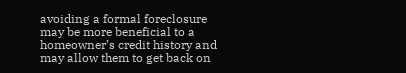avoiding a formal foreclosure may be more beneficial to a homeowner’s credit history and may allow them to get back on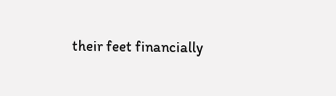their feet financially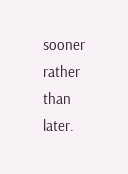sooner rather than later.